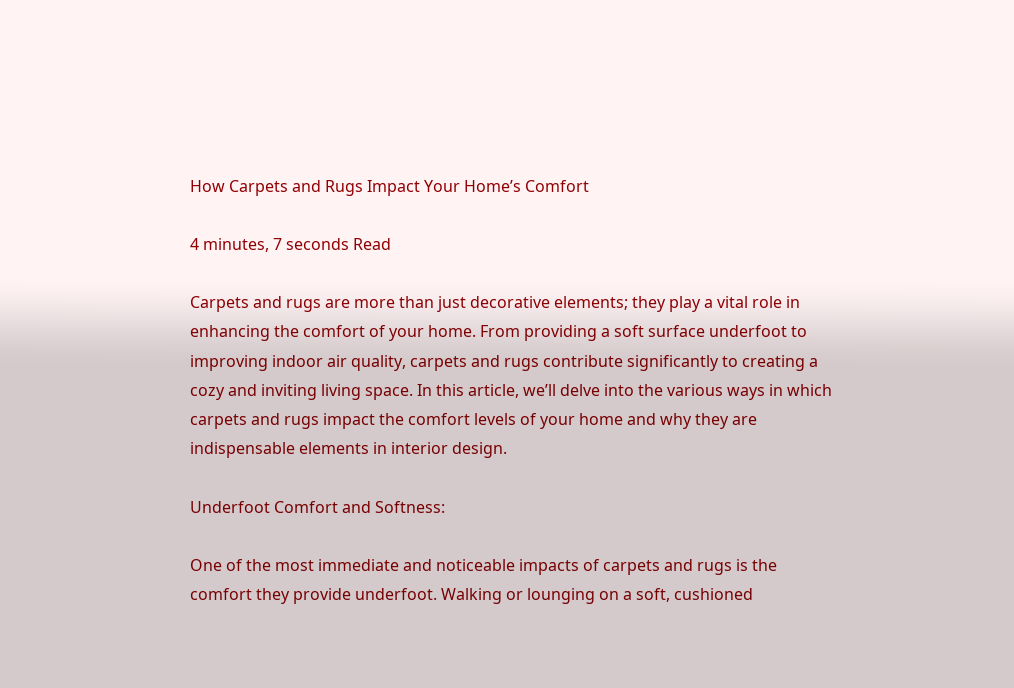How Carpets and Rugs Impact Your Home’s Comfort

4 minutes, 7 seconds Read

Carpets and rugs are more than just decorative elements; they play a vital role in enhancing the comfort of your home. From providing a soft surface underfoot to improving indoor air quality, carpets and rugs contribute significantly to creating a cozy and inviting living space. In this article, we’ll delve into the various ways in which carpets and rugs impact the comfort levels of your home and why they are indispensable elements in interior design.

Underfoot Comfort and Softness:

One of the most immediate and noticeable impacts of carpets and rugs is the comfort they provide underfoot. Walking or lounging on a soft, cushioned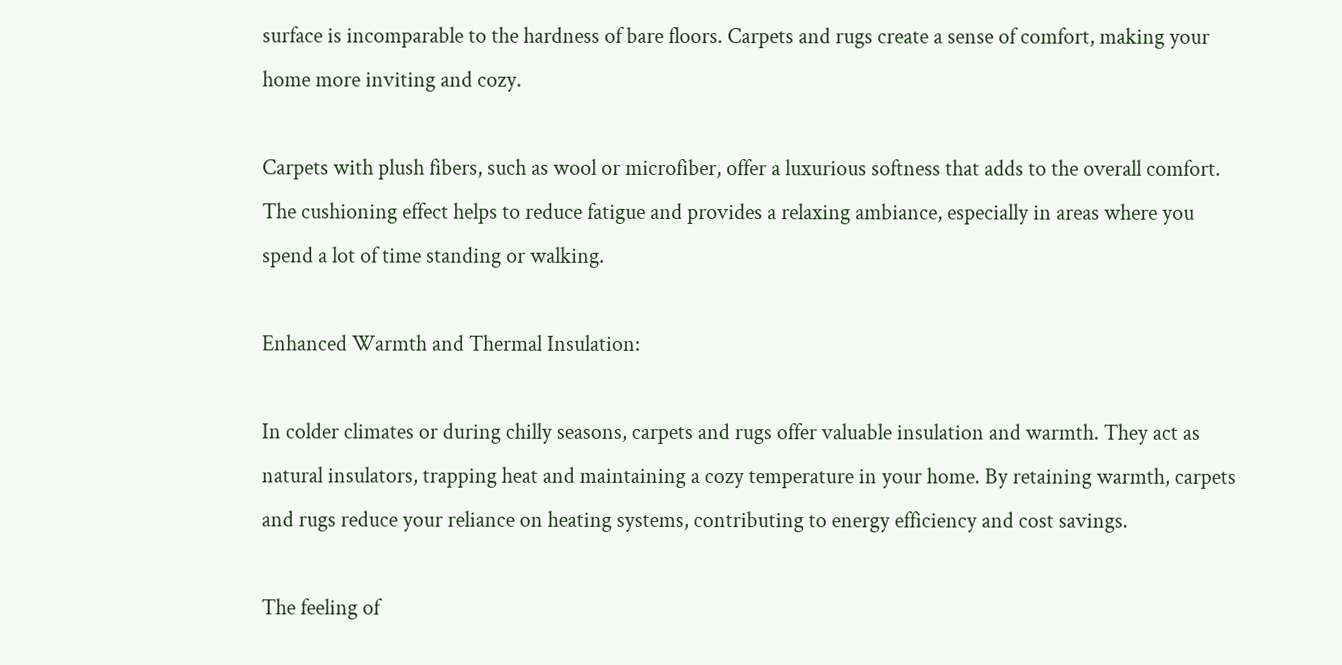surface is incomparable to the hardness of bare floors. Carpets and rugs create a sense of comfort, making your home more inviting and cozy.

Carpets with plush fibers, such as wool or microfiber, offer a luxurious softness that adds to the overall comfort. The cushioning effect helps to reduce fatigue and provides a relaxing ambiance, especially in areas where you spend a lot of time standing or walking.

Enhanced Warmth and Thermal Insulation:

In colder climates or during chilly seasons, carpets and rugs offer valuable insulation and warmth. They act as natural insulators, trapping heat and maintaining a cozy temperature in your home. By retaining warmth, carpets and rugs reduce your reliance on heating systems, contributing to energy efficiency and cost savings.

The feeling of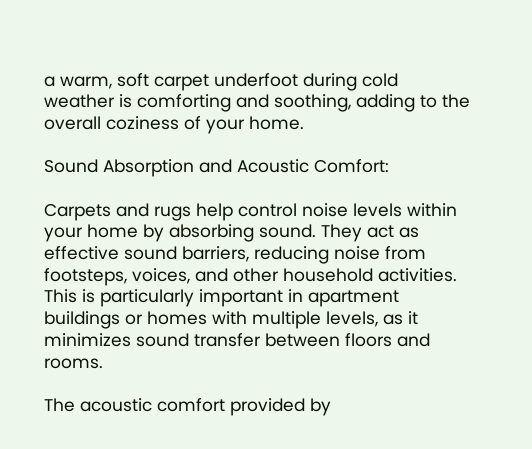a warm, soft carpet underfoot during cold weather is comforting and soothing, adding to the overall coziness of your home.

Sound Absorption and Acoustic Comfort:

Carpets and rugs help control noise levels within your home by absorbing sound. They act as effective sound barriers, reducing noise from footsteps, voices, and other household activities. This is particularly important in apartment buildings or homes with multiple levels, as it minimizes sound transfer between floors and rooms.

The acoustic comfort provided by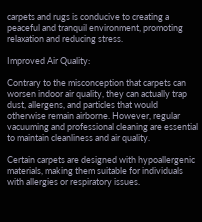carpets and rugs is conducive to creating a peaceful and tranquil environment, promoting relaxation and reducing stress.

Improved Air Quality:

Contrary to the misconception that carpets can worsen indoor air quality, they can actually trap dust, allergens, and particles that would otherwise remain airborne. However, regular vacuuming and professional cleaning are essential to maintain cleanliness and air quality.

Certain carpets are designed with hypoallergenic materials, making them suitable for individuals with allergies or respiratory issues.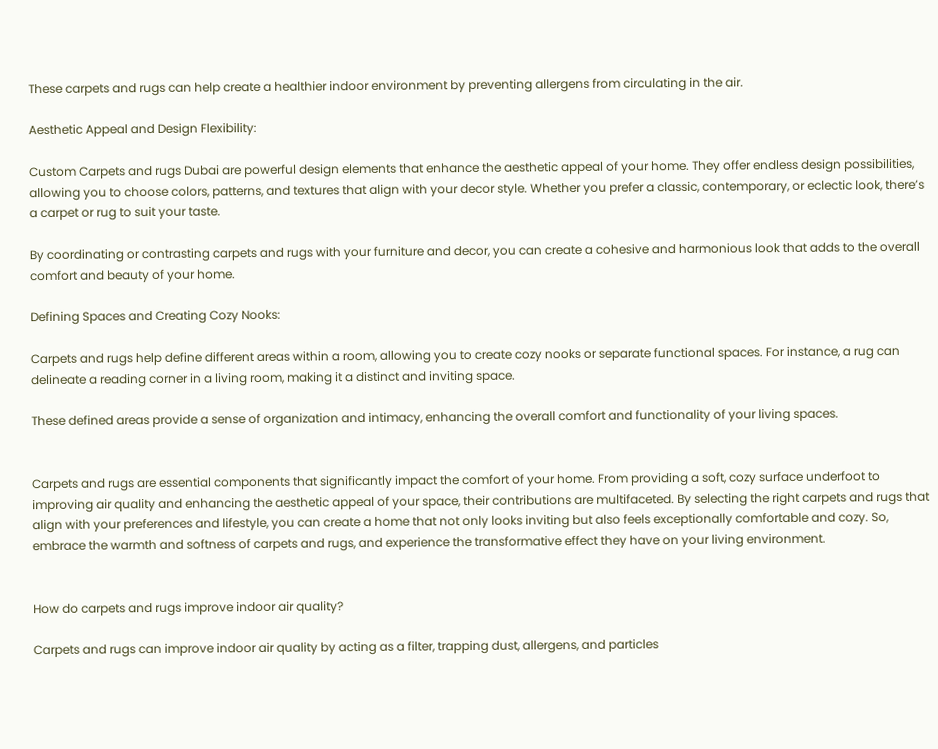These carpets and rugs can help create a healthier indoor environment by preventing allergens from circulating in the air.

Aesthetic Appeal and Design Flexibility:

Custom Carpets and rugs Dubai are powerful design elements that enhance the aesthetic appeal of your home. They offer endless design possibilities, allowing you to choose colors, patterns, and textures that align with your decor style. Whether you prefer a classic, contemporary, or eclectic look, there’s a carpet or rug to suit your taste.

By coordinating or contrasting carpets and rugs with your furniture and decor, you can create a cohesive and harmonious look that adds to the overall comfort and beauty of your home.

Defining Spaces and Creating Cozy Nooks:

Carpets and rugs help define different areas within a room, allowing you to create cozy nooks or separate functional spaces. For instance, a rug can delineate a reading corner in a living room, making it a distinct and inviting space.

These defined areas provide a sense of organization and intimacy, enhancing the overall comfort and functionality of your living spaces.


Carpets and rugs are essential components that significantly impact the comfort of your home. From providing a soft, cozy surface underfoot to improving air quality and enhancing the aesthetic appeal of your space, their contributions are multifaceted. By selecting the right carpets and rugs that align with your preferences and lifestyle, you can create a home that not only looks inviting but also feels exceptionally comfortable and cozy. So, embrace the warmth and softness of carpets and rugs, and experience the transformative effect they have on your living environment.


How do carpets and rugs improve indoor air quality?

Carpets and rugs can improve indoor air quality by acting as a filter, trapping dust, allergens, and particles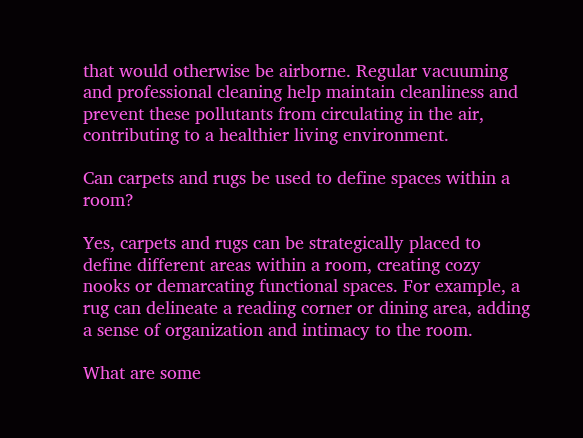that would otherwise be airborne. Regular vacuuming and professional cleaning help maintain cleanliness and prevent these pollutants from circulating in the air, contributing to a healthier living environment.

Can carpets and rugs be used to define spaces within a room?

Yes, carpets and rugs can be strategically placed to define different areas within a room, creating cozy nooks or demarcating functional spaces. For example, a rug can delineate a reading corner or dining area, adding a sense of organization and intimacy to the room.

What are some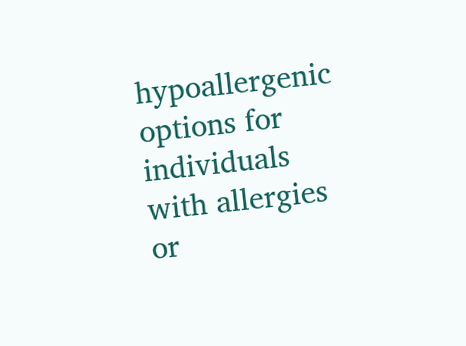hypoallergenic options for individuals with allergies or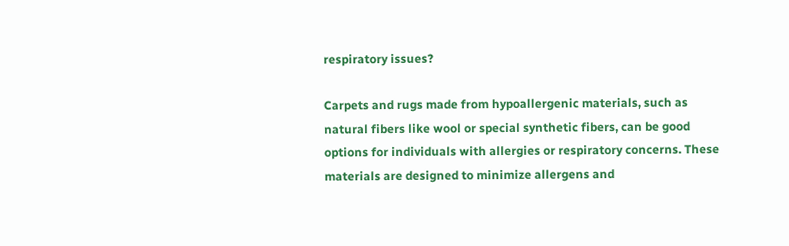respiratory issues?

Carpets and rugs made from hypoallergenic materials, such as natural fibers like wool or special synthetic fibers, can be good options for individuals with allergies or respiratory concerns. These materials are designed to minimize allergens and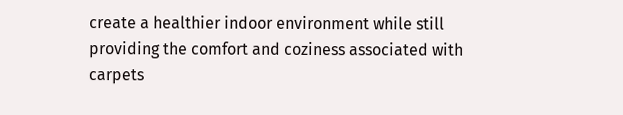create a healthier indoor environment while still providing the comfort and coziness associated with carpets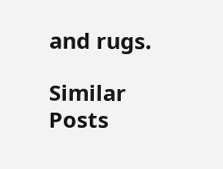and rugs.

Similar Posts